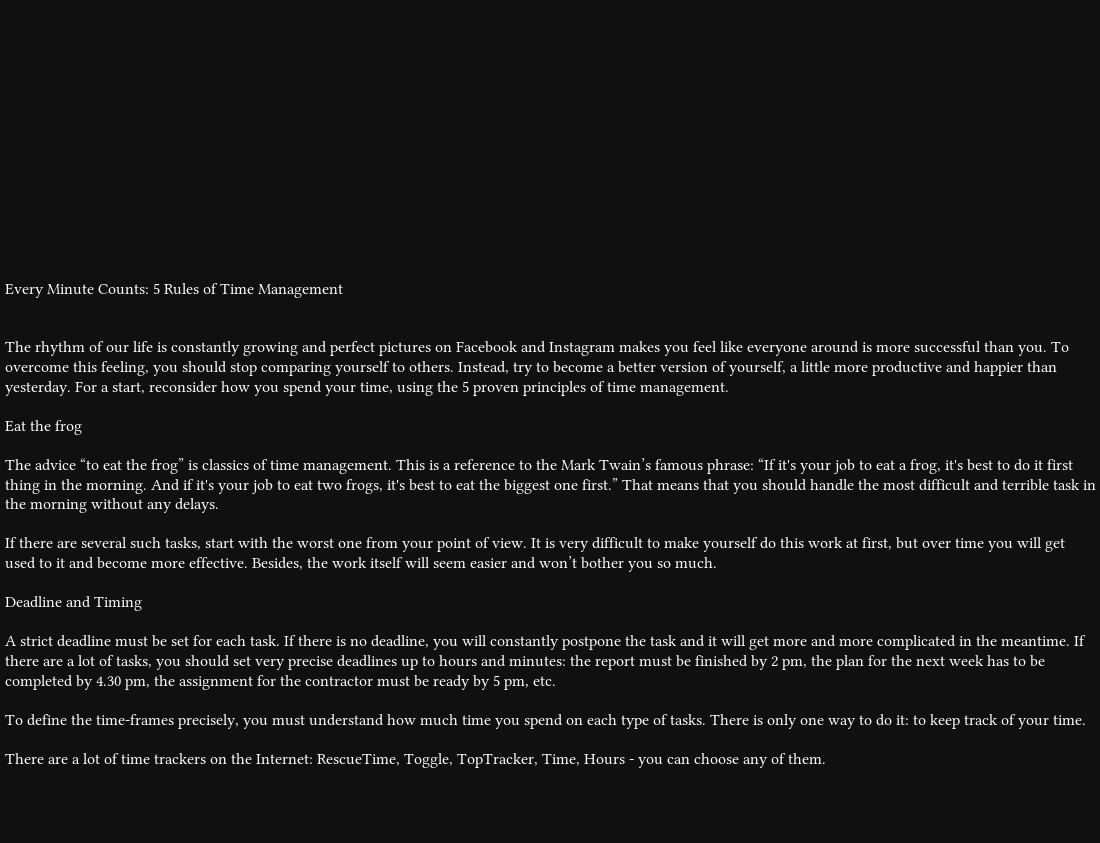Every Minute Counts: 5 Rules of Time Management


The rhythm of our life is constantly growing and perfect pictures on Facebook and Instagram makes you feel like everyone around is more successful than you. To overcome this feeling, you should stop comparing yourself to others. Instead, try to become a better version of yourself, a little more productive and happier than yesterday. For a start, reconsider how you spend your time, using the 5 proven principles of time management.

Eat the frog

The advice “to eat the frog” is classics of time management. This is a reference to the Mark Twain’s famous phrase: “If it's your job to eat a frog, it's best to do it first thing in the morning. And if it's your job to eat two frogs, it's best to eat the biggest one first.” That means that you should handle the most difficult and terrible task in the morning without any delays.

If there are several such tasks, start with the worst one from your point of view. It is very difficult to make yourself do this work at first, but over time you will get used to it and become more effective. Besides, the work itself will seem easier and won’t bother you so much.

Deadline and Timing

A strict deadline must be set for each task. If there is no deadline, you will constantly postpone the task and it will get more and more complicated in the meantime. If there are a lot of tasks, you should set very precise deadlines up to hours and minutes: the report must be finished by 2 pm, the plan for the next week has to be completed by 4.30 pm, the assignment for the contractor must be ready by 5 pm, etc.

To define the time-frames precisely, you must understand how much time you spend on each type of tasks. There is only one way to do it: to keep track of your time.

There are a lot of time trackers on the Internet: RescueTime, Toggle, TopTracker, Time, Hours - you can choose any of them.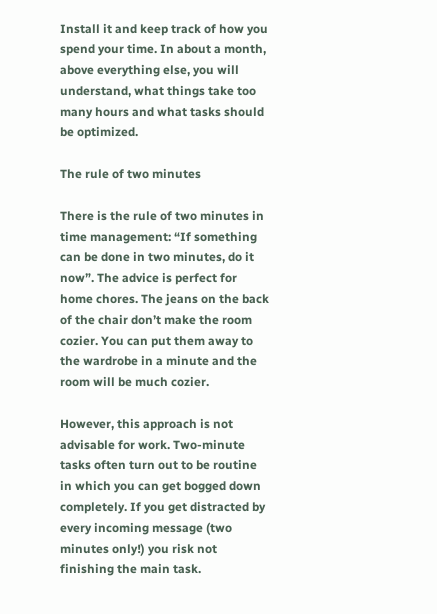Install it and keep track of how you spend your time. In about a month, above everything else, you will understand, what things take too many hours and what tasks should be optimized.

The rule of two minutes

There is the rule of two minutes in time management: “If something can be done in two minutes, do it now”. The advice is perfect for home chores. The jeans on the back of the chair don’t make the room cozier. You can put them away to the wardrobe in a minute and the room will be much cozier.

However, this approach is not advisable for work. Two-minute tasks often turn out to be routine in which you can get bogged down completely. If you get distracted by every incoming message (two minutes only!) you risk not finishing the main task.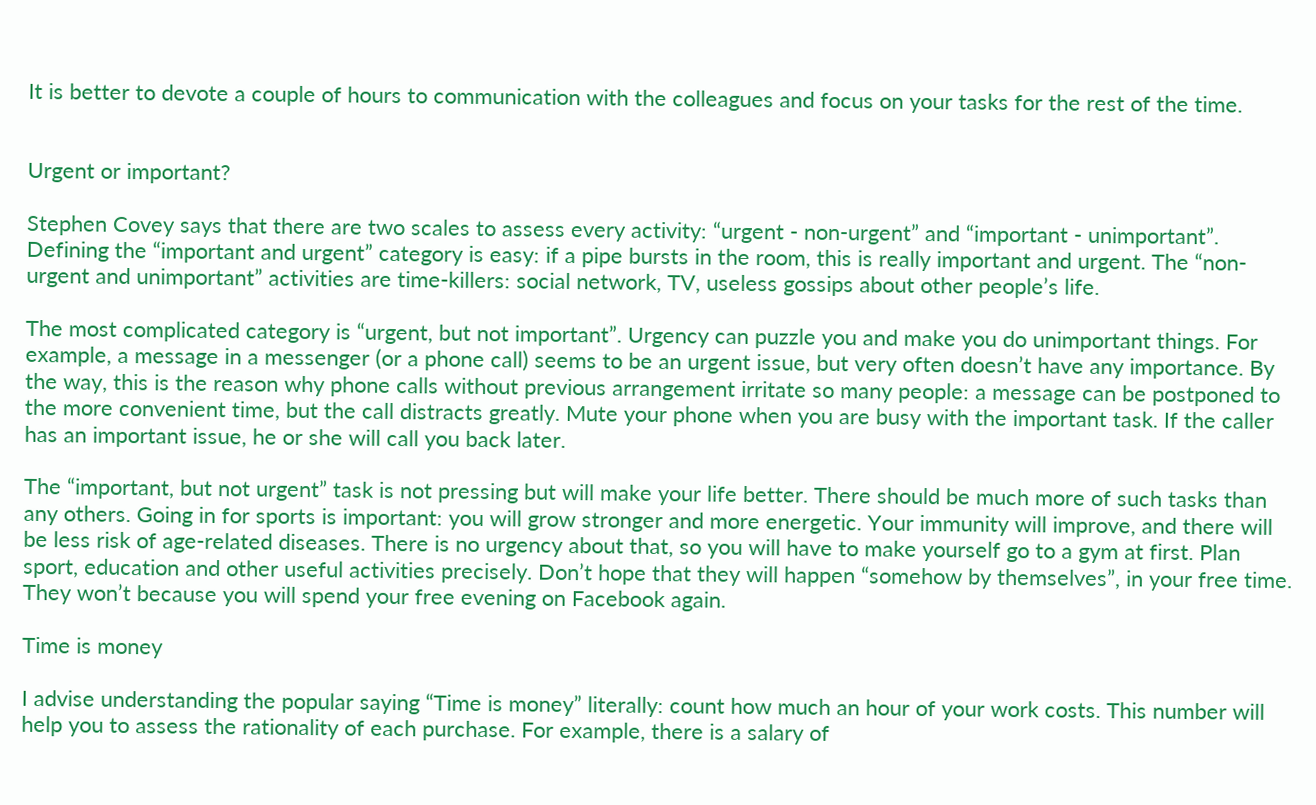It is better to devote a couple of hours to communication with the colleagues and focus on your tasks for the rest of the time.


Urgent or important?

Stephen Covey says that there are two scales to assess every activity: “urgent - non-urgent” and “important - unimportant”. Defining the “important and urgent” category is easy: if a pipe bursts in the room, this is really important and urgent. The “non-urgent and unimportant” activities are time-killers: social network, TV, useless gossips about other people’s life.

The most complicated category is “urgent, but not important”. Urgency can puzzle you and make you do unimportant things. For example, a message in a messenger (or a phone call) seems to be an urgent issue, but very often doesn’t have any importance. By the way, this is the reason why phone calls without previous arrangement irritate so many people: a message can be postponed to the more convenient time, but the call distracts greatly. Mute your phone when you are busy with the important task. If the caller has an important issue, he or she will call you back later.

The “important, but not urgent” task is not pressing but will make your life better. There should be much more of such tasks than any others. Going in for sports is important: you will grow stronger and more energetic. Your immunity will improve, and there will be less risk of age-related diseases. There is no urgency about that, so you will have to make yourself go to a gym at first. Plan sport, education and other useful activities precisely. Don’t hope that they will happen “somehow by themselves”, in your free time. They won’t because you will spend your free evening on Facebook again.

Time is money

I advise understanding the popular saying “Time is money” literally: count how much an hour of your work costs. This number will help you to assess the rationality of each purchase. For example, there is a salary of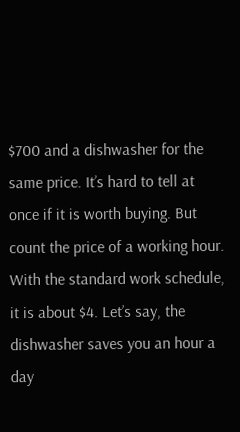$700 and a dishwasher for the same price. It’s hard to tell at once if it is worth buying. But count the price of a working hour. With the standard work schedule, it is about $4. Let’s say, the dishwasher saves you an hour a day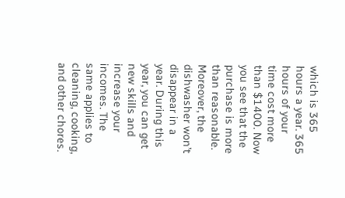which is 365 hours a year. 365 hours of your time cost more than $1400. Now you see that the purchase is more than reasonable. Moreover, the dishwasher won’t disappear in a year. During this year, you can get new skills and increase your incomes. The same applies to cleaning, cooking, and other chores.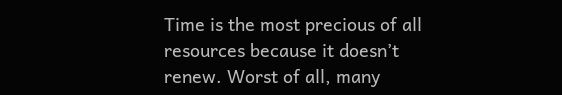Time is the most precious of all resources because it doesn’t renew. Worst of all, many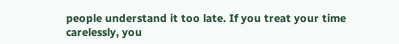people understand it too late. If you treat your time carelessly, you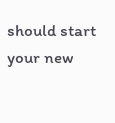should start your new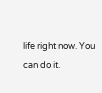life right now. You can do it.